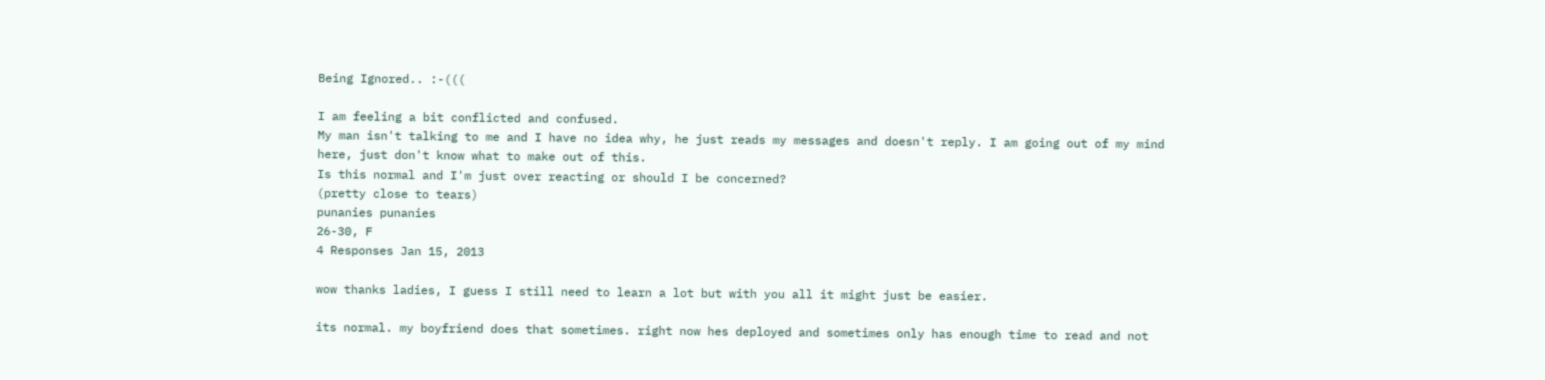Being Ignored.. :-(((

I am feeling a bit conflicted and confused.
My man isn't talking to me and I have no idea why, he just reads my messages and doesn't reply. I am going out of my mind here, just don't know what to make out of this.
Is this normal and I'm just over reacting or should I be concerned?
(pretty close to tears)
punanies punanies
26-30, F
4 Responses Jan 15, 2013

wow thanks ladies, I guess I still need to learn a lot but with you all it might just be easier.

its normal. my boyfriend does that sometimes. right now hes deployed and sometimes only has enough time to read and not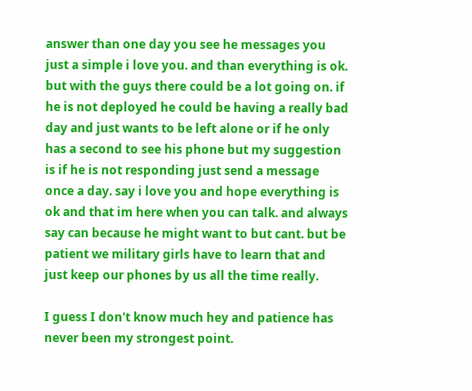answer than one day you see he messages you just a simple i love you. and than everything is ok. but with the guys there could be a lot going on. if he is not deployed he could be having a really bad day and just wants to be left alone or if he only has a second to see his phone but my suggestion is if he is not responding just send a message once a day. say i love you and hope everything is ok and that im here when you can talk. and always say can because he might want to but cant. but be patient we military girls have to learn that and just keep our phones by us all the time really.

I guess I don't know much hey and patience has never been my strongest point.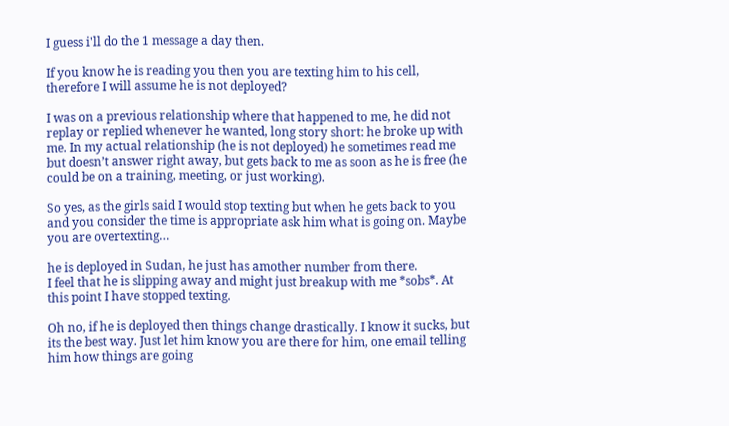I guess i'll do the 1 message a day then.

If you know he is reading you then you are texting him to his cell, therefore I will assume he is not deployed?

I was on a previous relationship where that happened to me, he did not replay or replied whenever he wanted, long story short: he broke up with me. In my actual relationship (he is not deployed) he sometimes read me but doesn’t answer right away, but gets back to me as soon as he is free (he could be on a training, meeting, or just working).

So yes, as the girls said I would stop texting but when he gets back to you and you consider the time is appropriate ask him what is going on. Maybe you are overtexting…

he is deployed in Sudan, he just has amother number from there.
I feel that he is slipping away and might just breakup with me *sobs*. At this point I have stopped texting.

Oh no, if he is deployed then things change drastically. I know it sucks, but its the best way. Just let him know you are there for him, one email telling him how things are going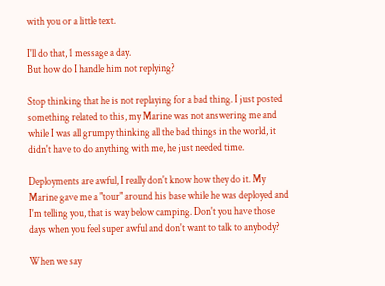with you or a little text.

I'll do that, 1 message a day.
But how do I handle him not replying?

Stop thinking that he is not replaying for a bad thing. I just posted something related to this, my Marine was not answering me and while I was all grumpy thinking all the bad things in the world, it didn't have to do anything with me, he just needed time.

Deployments are awful, I really don't know how they do it. My Marine gave me a "tour" around his base while he was deployed and I'm telling you, that is way below camping. Don't you have those days when you feel super awful and don't want to talk to anybody?

When we say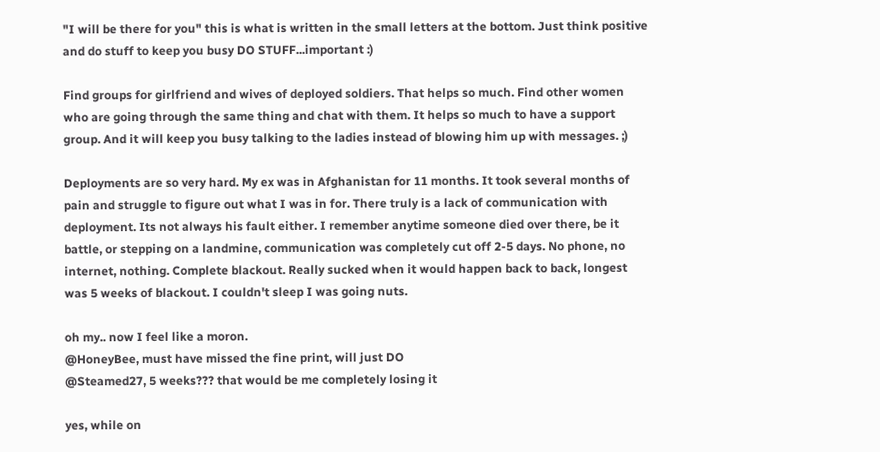"I will be there for you" this is what is written in the small letters at the bottom. Just think positive and do stuff to keep you busy DO STUFF...important :)

Find groups for girlfriend and wives of deployed soldiers. That helps so much. Find other women who are going through the same thing and chat with them. It helps so much to have a support group. And it will keep you busy talking to the ladies instead of blowing him up with messages. ;)

Deployments are so very hard. My ex was in Afghanistan for 11 months. It took several months of pain and struggle to figure out what I was in for. There truly is a lack of communication with deployment. Its not always his fault either. I remember anytime someone died over there, be it battle, or stepping on a landmine, communication was completely cut off 2-5 days. No phone, no internet, nothing. Complete blackout. Really sucked when it would happen back to back, longest was 5 weeks of blackout. I couldn't sleep I was going nuts.

oh my.. now I feel like a moron.
@HoneyBee, must have missed the fine print, will just DO
@Steamed27, 5 weeks??? that would be me completely losing it

yes, while on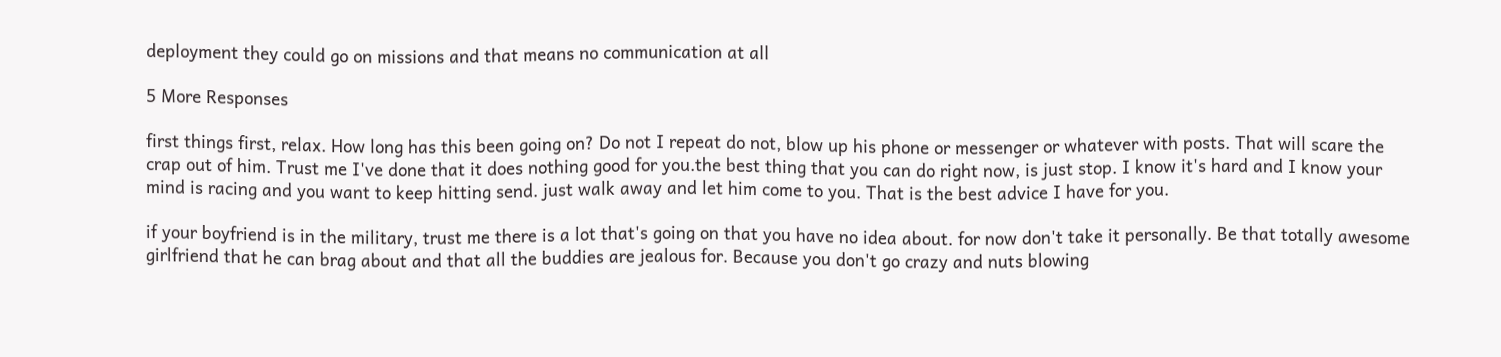deployment they could go on missions and that means no communication at all

5 More Responses

first things first, relax. How long has this been going on? Do not I repeat do not, blow up his phone or messenger or whatever with posts. That will scare the crap out of him. Trust me I've done that it does nothing good for you.the best thing that you can do right now, is just stop. I know it's hard and I know your mind is racing and you want to keep hitting send. just walk away and let him come to you. That is the best advice I have for you.

if your boyfriend is in the military, trust me there is a lot that's going on that you have no idea about. for now don't take it personally. Be that totally awesome girlfriend that he can brag about and that all the buddies are jealous for. Because you don't go crazy and nuts blowing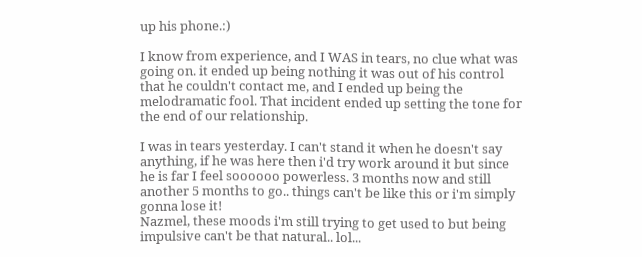up his phone.:)

I know from experience, and I WAS in tears, no clue what was going on. it ended up being nothing it was out of his control that he couldn't contact me, and I ended up being the melodramatic fool. That incident ended up setting the tone for the end of our relationship.

I was in tears yesterday. I can't stand it when he doesn't say anything, if he was here then i'd try work around it but since he is far I feel soooooo powerless. 3 months now and still another 5 months to go.. things can't be like this or i'm simply gonna lose it!
Nazmel, these moods i'm still trying to get used to but being impulsive can't be that natural.. lol...